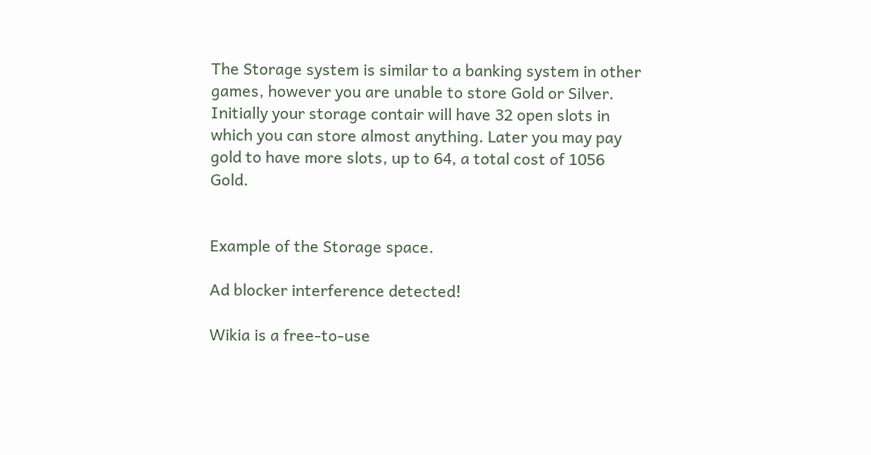The Storage system is similar to a banking system in other games, however you are unable to store Gold or Silver. Initially your storage contair will have 32 open slots in which you can store almost anything. Later you may pay gold to have more slots, up to 64, a total cost of 1056 Gold.


Example of the Storage space.

Ad blocker interference detected!

Wikia is a free-to-use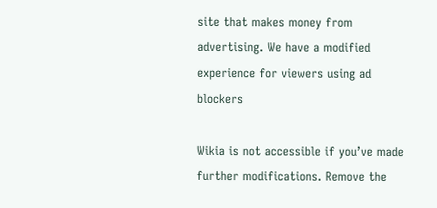site that makes money from advertising. We have a modified experience for viewers using ad blockers

Wikia is not accessible if you’ve made further modifications. Remove the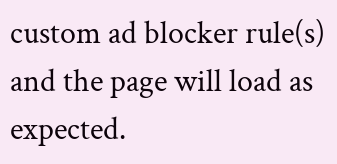custom ad blocker rule(s) and the page will load as expected.